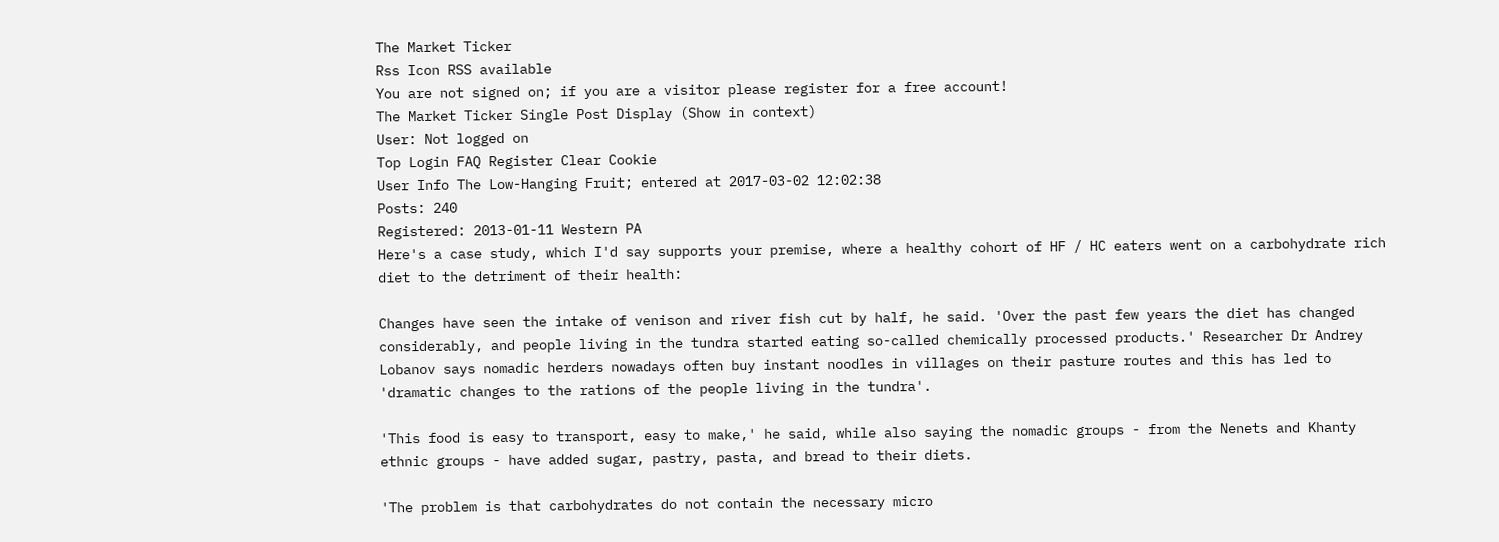The Market Ticker
Rss Icon RSS available
You are not signed on; if you are a visitor please register for a free account!
The Market Ticker Single Post Display (Show in context)
User: Not logged on
Top Login FAQ Register Clear Cookie
User Info The Low-Hanging Fruit; entered at 2017-03-02 12:02:38
Posts: 240
Registered: 2013-01-11 Western PA
Here's a case study, which I'd say supports your premise, where a healthy cohort of HF / HC eaters went on a carbohydrate rich diet to the detriment of their health:

Changes have seen the intake of venison and river fish cut by half, he said. 'Over the past few years the diet has changed considerably, and people living in the tundra started eating so-called chemically processed products.' Researcher Dr Andrey Lobanov says nomadic herders nowadays often buy instant noodles in villages on their pasture routes and this has led to 'dramatic changes to the rations of the people living in the tundra'.

'This food is easy to transport, easy to make,' he said, while also saying the nomadic groups - from the Nenets and Khanty ethnic groups - have added sugar, pastry, pasta, and bread to their diets.

'The problem is that carbohydrates do not contain the necessary micro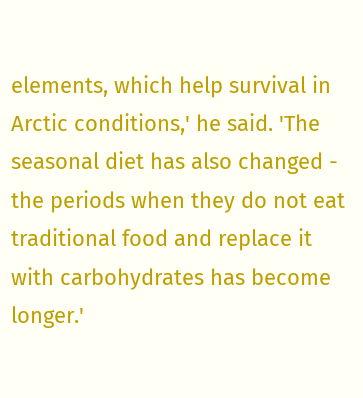elements, which help survival in Arctic conditions,' he said. 'The seasonal diet has also changed - the periods when they do not eat traditional food and replace it with carbohydrates has become longer.'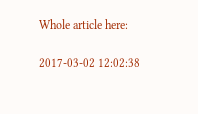Whole article here:

2017-03-02 12:02:38